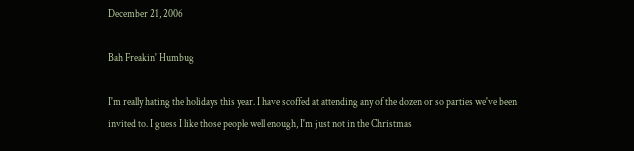December 21, 2006

Bah Freakin' Humbug

I'm really hating the holidays this year. I have scoffed at attending any of the dozen or so parties we've been invited to. I guess I like those people well enough, I'm just not in the Christmas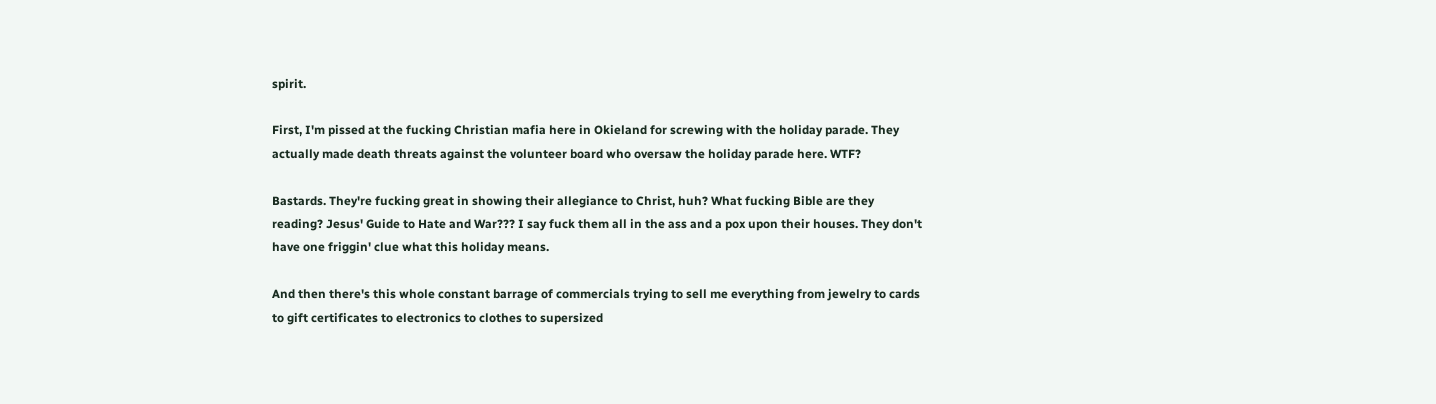spirit.

First, I'm pissed at the fucking Christian mafia here in Okieland for screwing with the holiday parade. They actually made death threats against the volunteer board who oversaw the holiday parade here. WTF?

Bastards. They're fucking great in showing their allegiance to Christ, huh? What fucking Bible are they reading? Jesus' Guide to Hate and War??? I say fuck them all in the ass and a pox upon their houses. They don't have one friggin' clue what this holiday means.

And then there's this whole constant barrage of commercials trying to sell me everything from jewelry to cards to gift certificates to electronics to clothes to supersized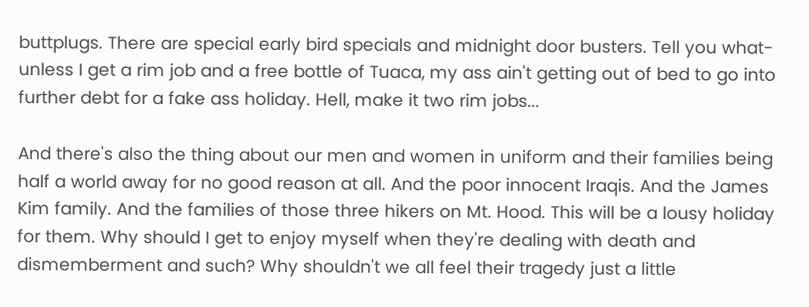buttplugs. There are special early bird specials and midnight door busters. Tell you what- unless I get a rim job and a free bottle of Tuaca, my ass ain't getting out of bed to go into further debt for a fake ass holiday. Hell, make it two rim jobs...

And there's also the thing about our men and women in uniform and their families being half a world away for no good reason at all. And the poor innocent Iraqis. And the James Kim family. And the families of those three hikers on Mt. Hood. This will be a lousy holiday for them. Why should I get to enjoy myself when they're dealing with death and dismemberment and such? Why shouldn't we all feel their tragedy just a little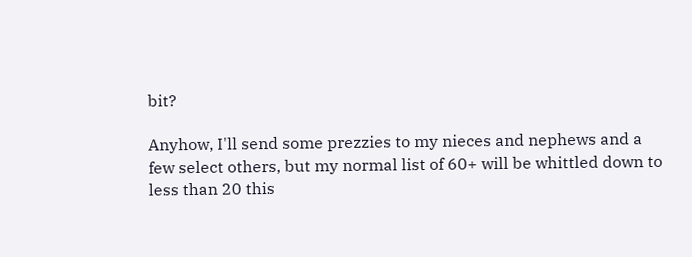bit?

Anyhow, I'll send some prezzies to my nieces and nephews and a few select others, but my normal list of 60+ will be whittled down to less than 20 this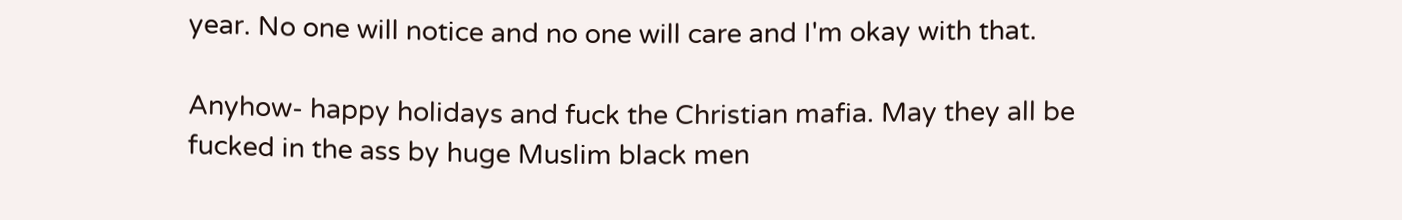year. No one will notice and no one will care and I'm okay with that.

Anyhow- happy holidays and fuck the Christian mafia. May they all be fucked in the ass by huge Muslim black men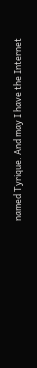named Tyrique. And may I have the Internet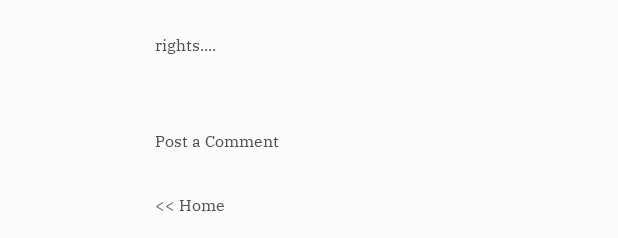rights....


Post a Comment

<< Home